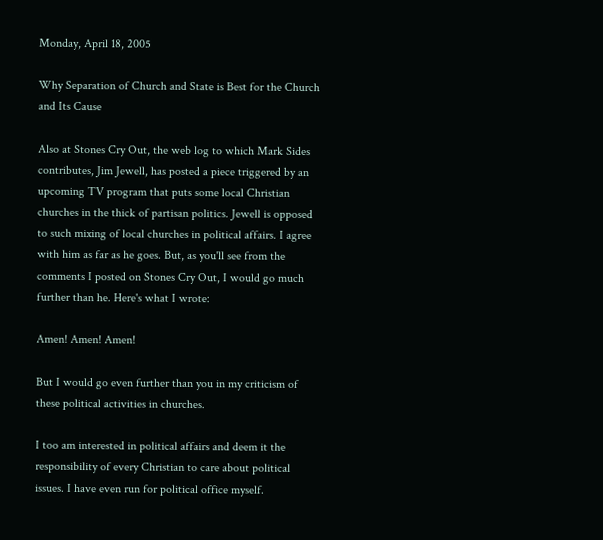Monday, April 18, 2005

Why Separation of Church and State is Best for the Church and Its Cause

Also at Stones Cry Out, the web log to which Mark Sides contributes, Jim Jewell, has posted a piece triggered by an upcoming TV program that puts some local Christian churches in the thick of partisan politics. Jewell is opposed to such mixing of local churches in political affairs. I agree with him as far as he goes. But, as you'll see from the comments I posted on Stones Cry Out, I would go much further than he. Here's what I wrote:

Amen! Amen! Amen!

But I would go even further than you in my criticism of these political activities in churches.

I too am interested in political affairs and deem it the responsibility of every Christian to care about political issues. I have even run for political office myself.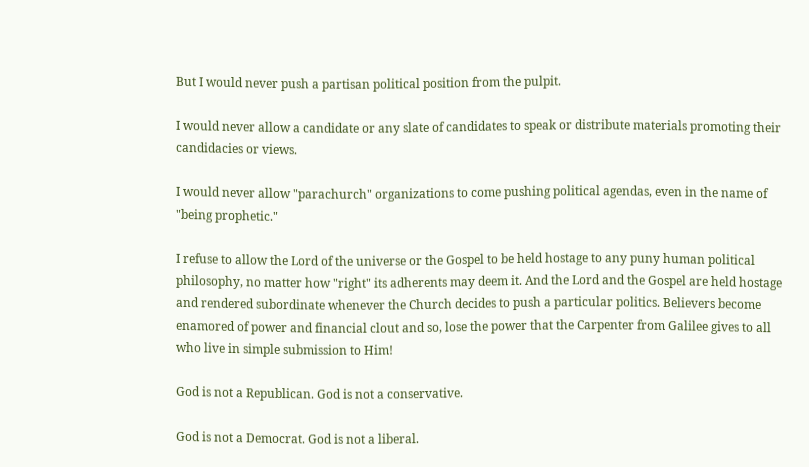But I would never push a partisan political position from the pulpit.

I would never allow a candidate or any slate of candidates to speak or distribute materials promoting their candidacies or views.

I would never allow "parachurch" organizations to come pushing political agendas, even in the name of "being prophetic."

I refuse to allow the Lord of the universe or the Gospel to be held hostage to any puny human political philosophy, no matter how "right" its adherents may deem it. And the Lord and the Gospel are held hostage and rendered subordinate whenever the Church decides to push a particular politics. Believers become enamored of power and financial clout and so, lose the power that the Carpenter from Galilee gives to all who live in simple submission to Him!

God is not a Republican. God is not a conservative.

God is not a Democrat. God is not a liberal.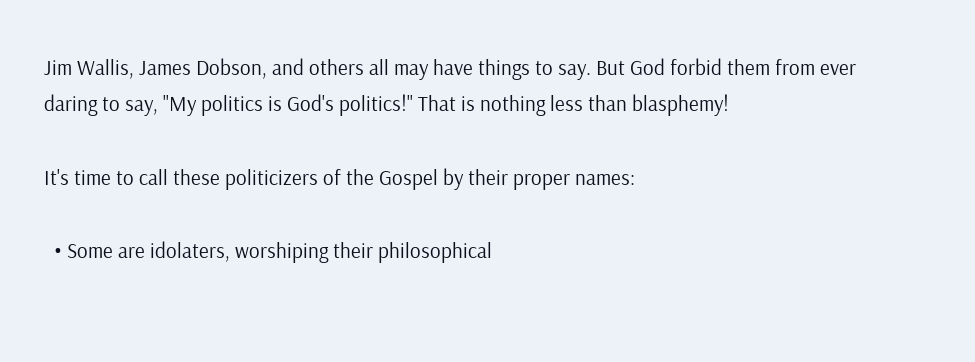Jim Wallis, James Dobson, and others all may have things to say. But God forbid them from ever daring to say, "My politics is God's politics!" That is nothing less than blasphemy!

It's time to call these politicizers of the Gospel by their proper names:

  • Some are idolaters, worshiping their philosophical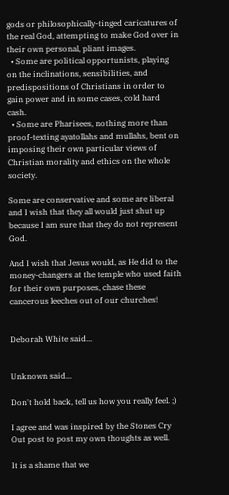gods or philosophically-tinged caricatures of the real God, attempting to make God over in their own personal, pliant images.
  • Some are political opportunists, playing on the inclinations, sensibilities, and predispositions of Christians in order to gain power and in some cases, cold hard cash.
  • Some are Pharisees, nothing more than proof-texting ayatollahs and mullahs, bent on imposing their own particular views of Christian morality and ethics on the whole society.

Some are conservative and some are liberal and I wish that they all would just shut up because I am sure that they do not represent God.

And I wish that Jesus would, as He did to the money-changers at the temple who used faith for their own purposes, chase these cancerous leeches out of our churches!


Deborah White said...


Unknown said...

Don't hold back, tell us how you really feel. ;)

I agree and was inspired by the Stones Cry Out post to post my own thoughts as well.

It is a shame that we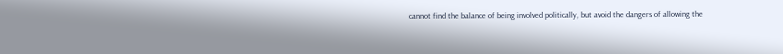cannot find the balance of being involved politically, but avoid the dangers of allowing the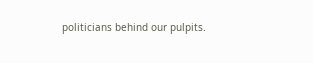politicians behind our pulpits.